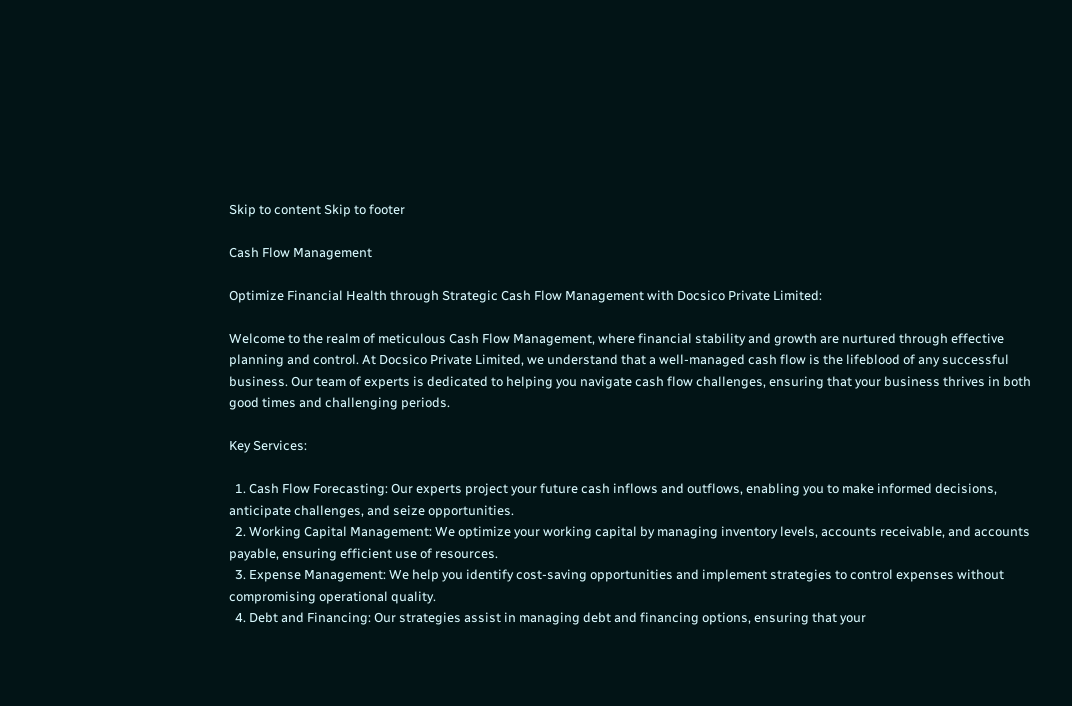Skip to content Skip to footer

Cash Flow Management

Optimize Financial Health through Strategic Cash Flow Management with Docsico Private Limited:

Welcome to the realm of meticulous Cash Flow Management, where financial stability and growth are nurtured through effective planning and control. At Docsico Private Limited, we understand that a well-managed cash flow is the lifeblood of any successful business. Our team of experts is dedicated to helping you navigate cash flow challenges, ensuring that your business thrives in both good times and challenging periods.

Key Services:

  1. Cash Flow Forecasting: Our experts project your future cash inflows and outflows, enabling you to make informed decisions, anticipate challenges, and seize opportunities.
  2. Working Capital Management: We optimize your working capital by managing inventory levels, accounts receivable, and accounts payable, ensuring efficient use of resources.
  3. Expense Management: We help you identify cost-saving opportunities and implement strategies to control expenses without compromising operational quality.
  4. Debt and Financing: Our strategies assist in managing debt and financing options, ensuring that your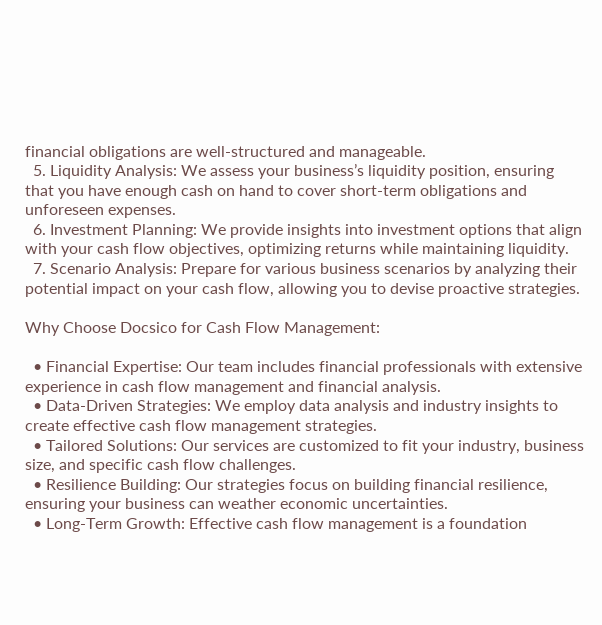financial obligations are well-structured and manageable.
  5. Liquidity Analysis: We assess your business’s liquidity position, ensuring that you have enough cash on hand to cover short-term obligations and unforeseen expenses.
  6. Investment Planning: We provide insights into investment options that align with your cash flow objectives, optimizing returns while maintaining liquidity.
  7. Scenario Analysis: Prepare for various business scenarios by analyzing their potential impact on your cash flow, allowing you to devise proactive strategies.

Why Choose Docsico for Cash Flow Management:

  • Financial Expertise: Our team includes financial professionals with extensive experience in cash flow management and financial analysis.
  • Data-Driven Strategies: We employ data analysis and industry insights to create effective cash flow management strategies.
  • Tailored Solutions: Our services are customized to fit your industry, business size, and specific cash flow challenges.
  • Resilience Building: Our strategies focus on building financial resilience, ensuring your business can weather economic uncertainties.
  • Long-Term Growth: Effective cash flow management is a foundation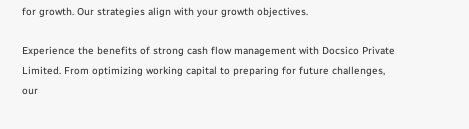for growth. Our strategies align with your growth objectives.

Experience the benefits of strong cash flow management with Docsico Private Limited. From optimizing working capital to preparing for future challenges, our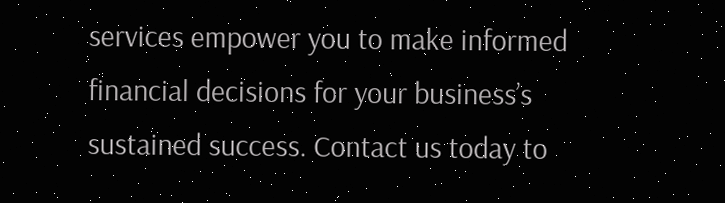services empower you to make informed financial decisions for your business’s sustained success. Contact us today to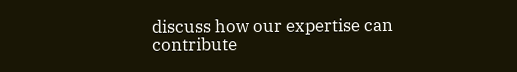discuss how our expertise can contribute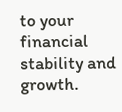to your financial stability and growth.